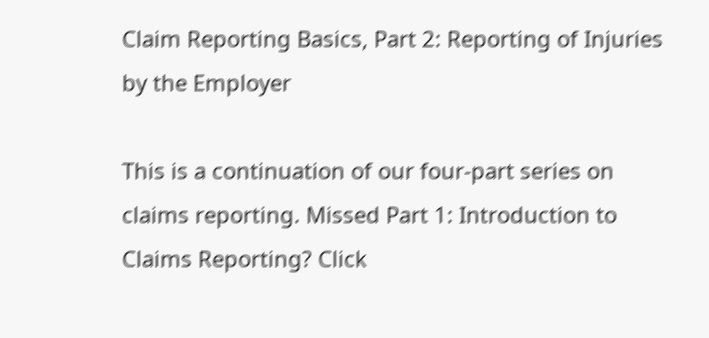Claim Reporting Basics, Part 2: Reporting of Injuries by the Employer

This is a continuation of our four-part series on claims reporting. Missed Part 1: Introduction to Claims Reporting? Click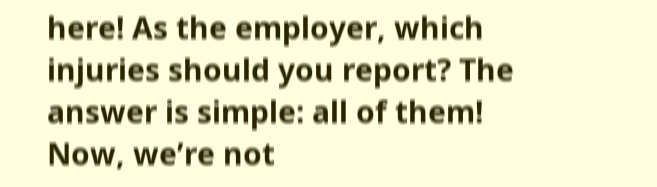here! As the employer, which injuries should you report? The answer is simple: all of them! Now, we’re not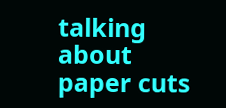talking about paper cuts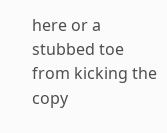here or a stubbed toe from kicking the copy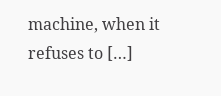machine, when it refuses to […]